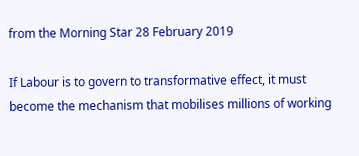from the Morning Star 28 February 2019

If Labour is to govern to transformative effect, it must become the mechanism that mobilises millions of working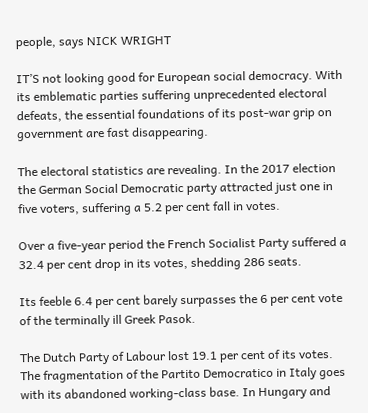people, says NICK WRIGHT

IT’S not looking good for European social democracy. With its emblematic parties suffering unprecedented electoral defeats, the essential foundations of its post-war grip on government are fast disappearing.

The electoral statistics are revealing. In the 2017 election the German Social Democratic party attracted just one in five voters, suffering a 5.2 per cent fall in votes.

Over a five-year period the French Socialist Party suffered a 32.4 per cent drop in its votes, shedding 286 seats.

Its feeble 6.4 per cent barely surpasses the 6 per cent vote of the terminally ill Greek Pasok.

The Dutch Party of Labour lost 19.1 per cent of its votes. The fragmentation of the Partito Democratico in Italy goes with its abandoned working-class base. In Hungary and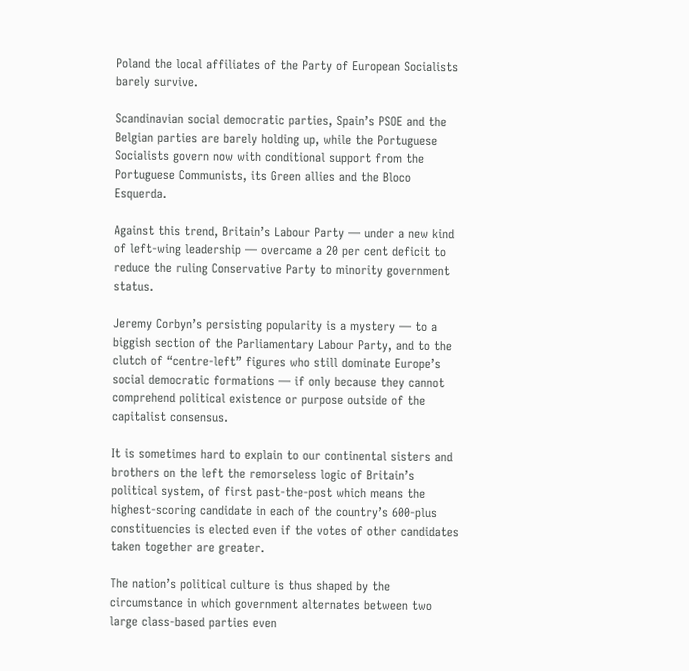Poland the local affiliates of the Party of European Socialists barely survive.

Scandinavian social democratic parties, Spain’s PSOE and the Belgian parties are barely holding up, while the Portuguese Socialists govern now with conditional support from the Portuguese Communists, its Green allies and the Bloco Esquerda.

Against this trend, Britain’s Labour Party — under a new kind of left-wing leadership — overcame a 20 per cent deficit to reduce the ruling Conservative Party to minority government status.

Jeremy Corbyn’s persisting popularity is a mystery — to a biggish section of the Parliamentary Labour Party, and to the clutch of “centre-left” figures who still dominate Europe’s social democratic formations — if only because they cannot comprehend political existence or purpose outside of the capitalist consensus.

It is sometimes hard to explain to our continental sisters and brothers on the left the remorseless logic of Britain’s political system, of first past-the-post which means the highest-scoring candidate in each of the country’s 600-plus constituencies is elected even if the votes of other candidates taken together are greater.

The nation’s political culture is thus shaped by the circumstance in which government alternates between two large class-based parties even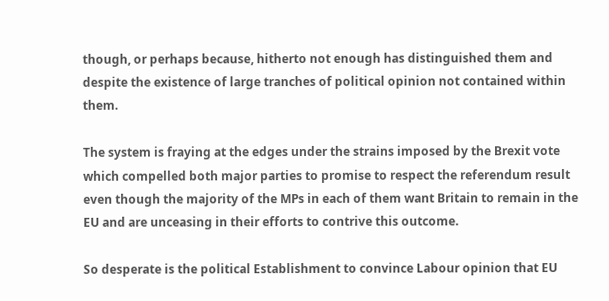though, or perhaps because, hitherto not enough has distinguished them and despite the existence of large tranches of political opinion not contained within them.

The system is fraying at the edges under the strains imposed by the Brexit vote which compelled both major parties to promise to respect the referendum result even though the majority of the MPs in each of them want Britain to remain in the EU and are unceasing in their efforts to contrive this outcome.

So desperate is the political Establishment to convince Labour opinion that EU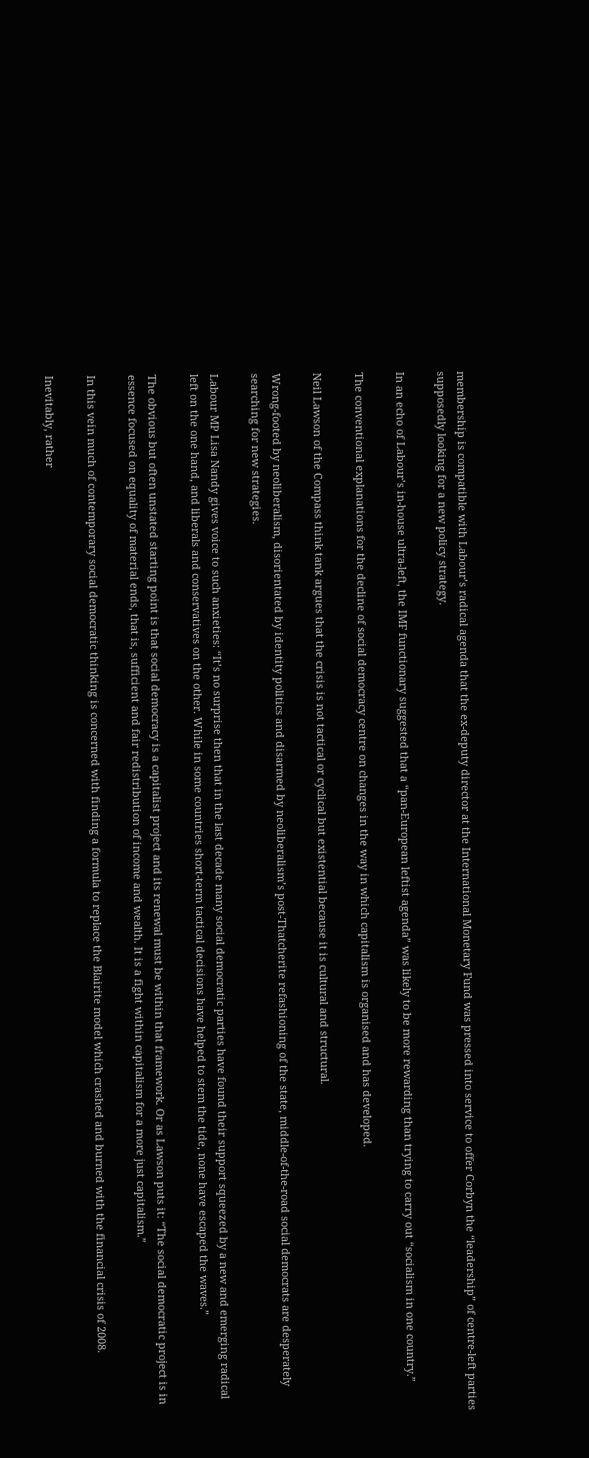membership is compatible with Labour’s radical agenda that the ex-deputy director at the International Monetary Fund was pressed into service to offer Corbyn the “leadership” of centre-left parties supposedly looking for a new policy strategy.

In an echo of Labour’s in-house ultra-left, the IMF functionary suggested that a “pan-European leftist agenda” was likely to be more rewarding than trying to carry out “socialism in one country.”

The conventional explanations for the decline of social democracy centre on changes in the way in which capitalism is organised and has developed.

Neil Lawson of the Compass think tank argues that the crisis is not tactical or cyclical but existential because it is cultural and structural.

Wrong-footed by neoliberalism, disorientated by identity politics and disarmed by neoliberalism’s post-Thatcherite refashioning of the state, middle-of-the-road social democrats are desperately searching for new strategies.

Labour MP Lisa Nandy gives voice to such anxieties: “It’s no surprise then that in the last decade many social democratic parties have found their support squeezed by a new and emerging radical left on the one hand, and liberals and conservatives on the other. While in some countries short-term tactical decisions have helped to stem the tide, none have escaped the waves.”

The obvious but often unstated starting point is that social democracy is a capitalist project and its renewal must be within that framework. Or as Lawson puts it: “The social democratic project is in essence focused on equality of material ends, that is, sufficient and fair redistribution of income and wealth. It is a fight within capitalism for a more just capitalism.”

In this vein much of contemporary social democratic thinking is concerned with finding a formula to replace the Blairite model which crashed and burned with the financial crisis of 2008.

Inevitably, rather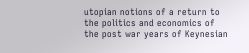utopian notions of a return to the politics and economics of the post war years of Keynesian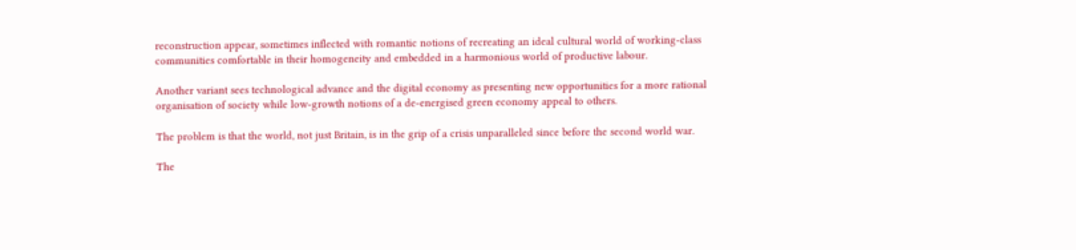reconstruction appear, sometimes inflected with romantic notions of recreating an ideal cultural world of working-class communities comfortable in their homogeneity and embedded in a harmonious world of productive labour.

Another variant sees technological advance and the digital economy as presenting new opportunities for a more rational organisation of society while low-growth notions of a de-energised green economy appeal to others.

The problem is that the world, not just Britain, is in the grip of a crisis unparalleled since before the second world war.

The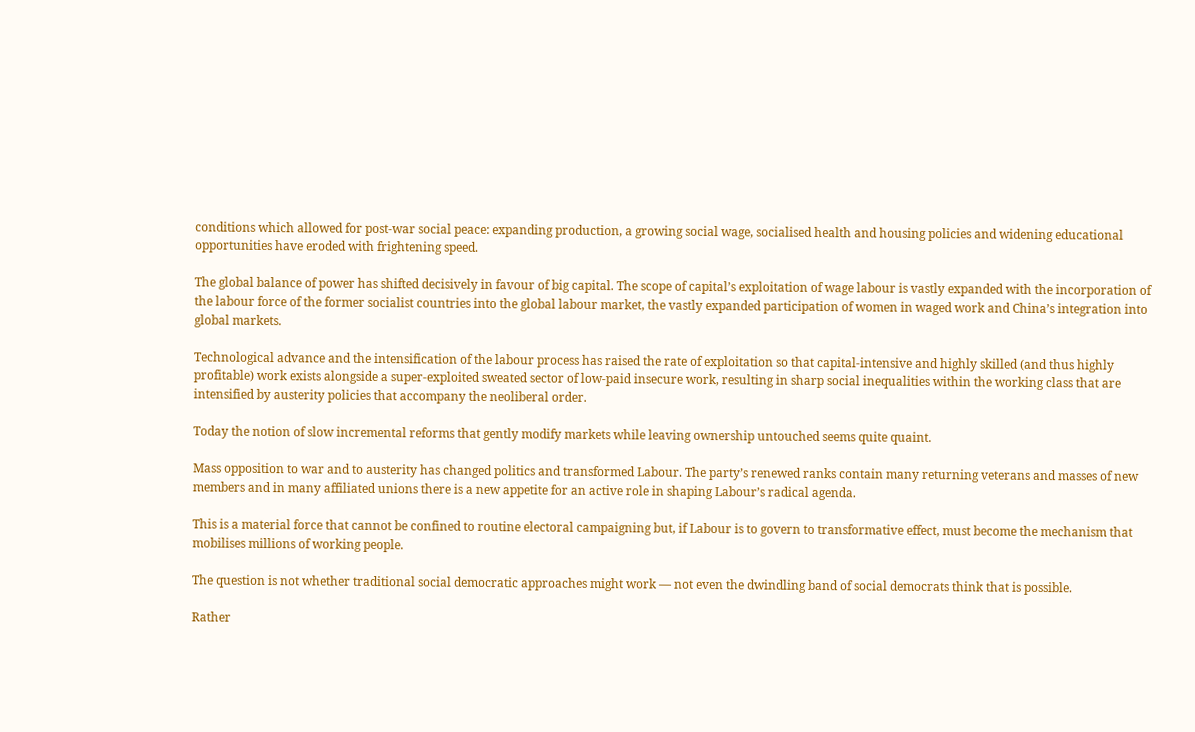conditions which allowed for post-war social peace: expanding production, a growing social wage, socialised health and housing policies and widening educational opportunities have eroded with frightening speed.

The global balance of power has shifted decisively in favour of big capital. The scope of capital’s exploitation of wage labour is vastly expanded with the incorporation of the labour force of the former socialist countries into the global labour market, the vastly expanded participation of women in waged work and China’s integration into global markets.

Technological advance and the intensification of the labour process has raised the rate of exploitation so that capital-intensive and highly skilled (and thus highly profitable) work exists alongside a super-exploited sweated sector of low-paid insecure work, resulting in sharp social inequalities within the working class that are intensified by austerity policies that accompany the neoliberal order.

Today the notion of slow incremental reforms that gently modify markets while leaving ownership untouched seems quite quaint.

Mass opposition to war and to austerity has changed politics and transformed Labour. The party’s renewed ranks contain many returning veterans and masses of new members and in many affiliated unions there is a new appetite for an active role in shaping Labour’s radical agenda.

This is a material force that cannot be confined to routine electoral campaigning but, if Labour is to govern to transformative effect, must become the mechanism that mobilises millions of working people.

The question is not whether traditional social democratic approaches might work — not even the dwindling band of social democrats think that is possible.

Rather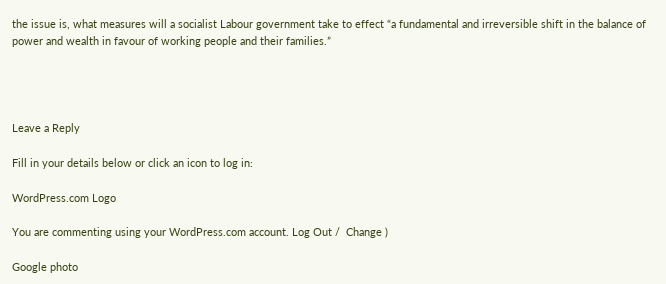the issue is, what measures will a socialist Labour government take to effect “a fundamental and irreversible shift in the balance of power and wealth in favour of working people and their families.”




Leave a Reply

Fill in your details below or click an icon to log in:

WordPress.com Logo

You are commenting using your WordPress.com account. Log Out /  Change )

Google photo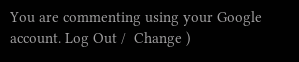You are commenting using your Google account. Log Out /  Change )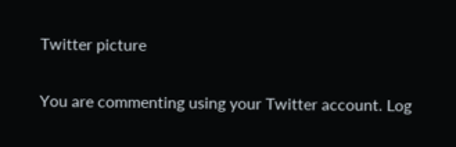Twitter picture

You are commenting using your Twitter account. Log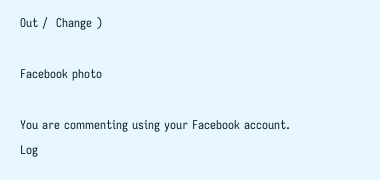Out /  Change )

Facebook photo

You are commenting using your Facebook account. Log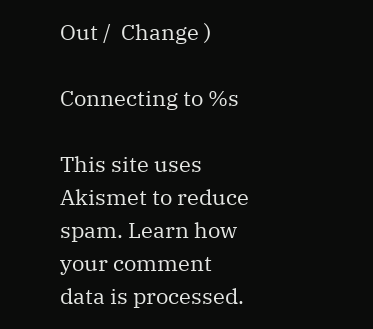Out /  Change )

Connecting to %s

This site uses Akismet to reduce spam. Learn how your comment data is processed.